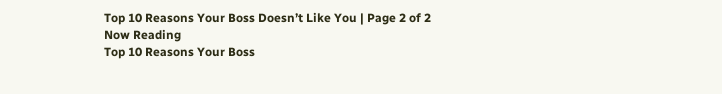Top 10 Reasons Your Boss Doesn’t Like You | Page 2 of 2
Now Reading
Top 10 Reasons Your Boss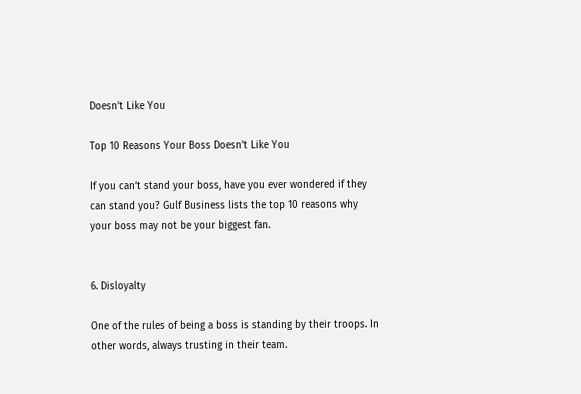Doesn’t Like You

Top 10 Reasons Your Boss Doesn’t Like You

If you can’t stand your boss, have you ever wondered if they can stand you? Gulf Business lists the top 10 reasons why your boss may not be your biggest fan.


6. Disloyalty

One of the rules of being a boss is standing by their troops. In other words, always trusting in their team.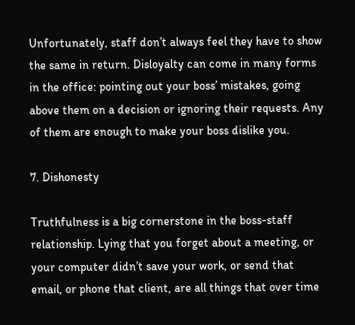Unfortunately, staff don’t always feel they have to show the same in return. Disloyalty can come in many forms in the office: pointing out your boss’ mistakes, going above them on a decision or ignoring their requests. Any of them are enough to make your boss dislike you.

7. Dishonesty

Truthfulness is a big cornerstone in the boss-staff relationship. Lying that you forget about a meeting, or your computer didn’t save your work, or send that email, or phone that client, are all things that over time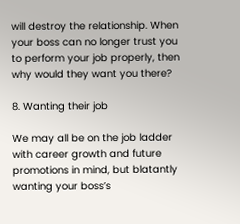will destroy the relationship. When your boss can no longer trust you to perform your job properly, then why would they want you there?

8. Wanting their job

We may all be on the job ladder with career growth and future promotions in mind, but blatantly wanting your boss’s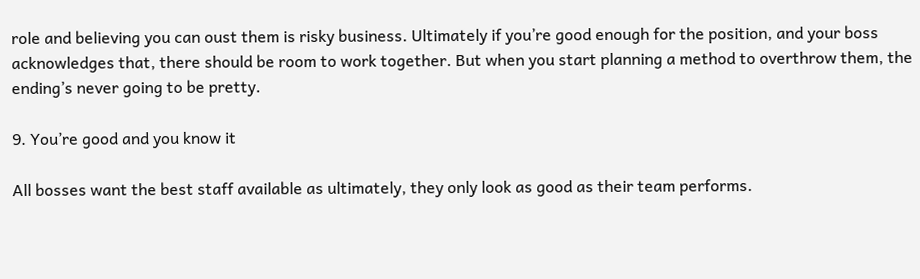role and believing you can oust them is risky business. Ultimately if you’re good enough for the position, and your boss acknowledges that, there should be room to work together. But when you start planning a method to overthrow them, the ending’s never going to be pretty.

9. You’re good and you know it

All bosses want the best staff available as ultimately, they only look as good as their team performs.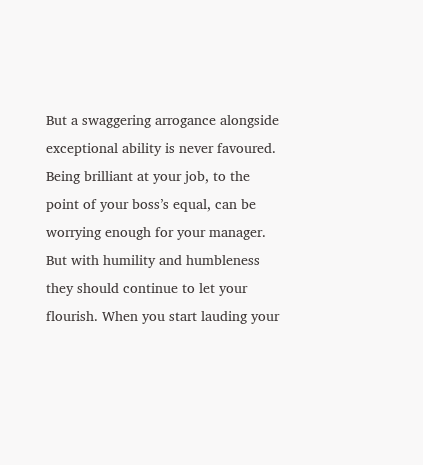But a swaggering arrogance alongside exceptional ability is never favoured. Being brilliant at your job, to the point of your boss’s equal, can be worrying enough for your manager. But with humility and humbleness they should continue to let your flourish. When you start lauding your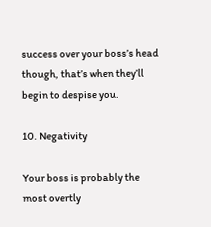success over your boss’s head though, that’s when they’ll begin to despise you.

10. Negativity

Your boss is probably the most overtly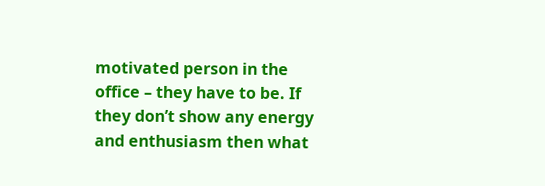motivated person in the office – they have to be. If they don’t show any energy and enthusiasm then what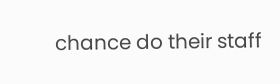chance do their staff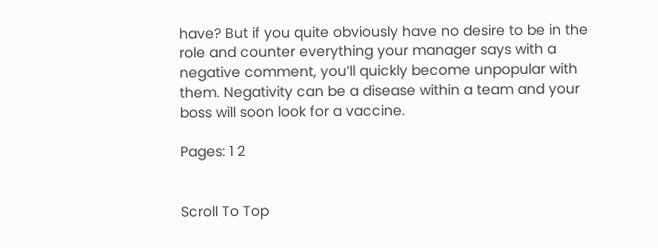have? But if you quite obviously have no desire to be in the role and counter everything your manager says with a negative comment, you’ll quickly become unpopular with them. Negativity can be a disease within a team and your boss will soon look for a vaccine.

Pages: 1 2


Scroll To Top